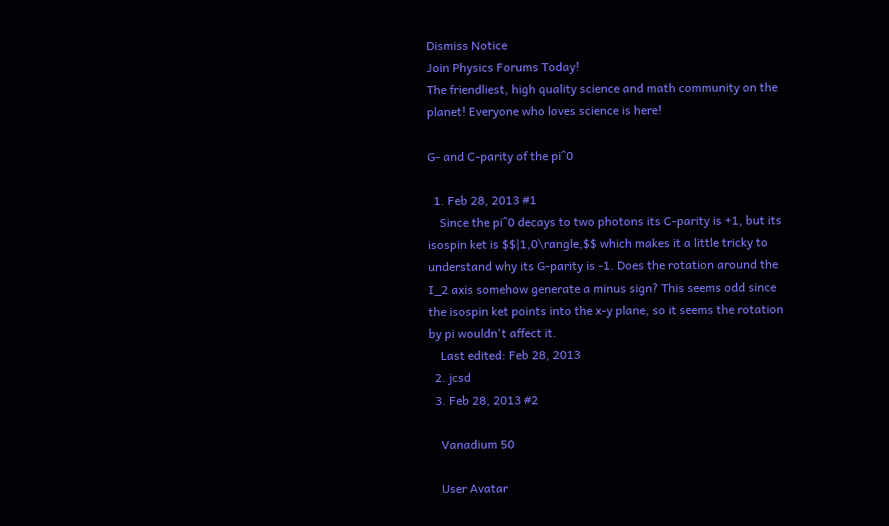Dismiss Notice
Join Physics Forums Today!
The friendliest, high quality science and math community on the planet! Everyone who loves science is here!

G- and C-parity of the pi^0

  1. Feb 28, 2013 #1
    Since the pi^0 decays to two photons its C-parity is +1, but its isospin ket is $$|1,0\rangle,$$ which makes it a little tricky to understand why its G-parity is -1. Does the rotation around the I_2 axis somehow generate a minus sign? This seems odd since the isospin ket points into the x-y plane, so it seems the rotation by pi wouldn't affect it.
    Last edited: Feb 28, 2013
  2. jcsd
  3. Feb 28, 2013 #2

    Vanadium 50

    User Avatar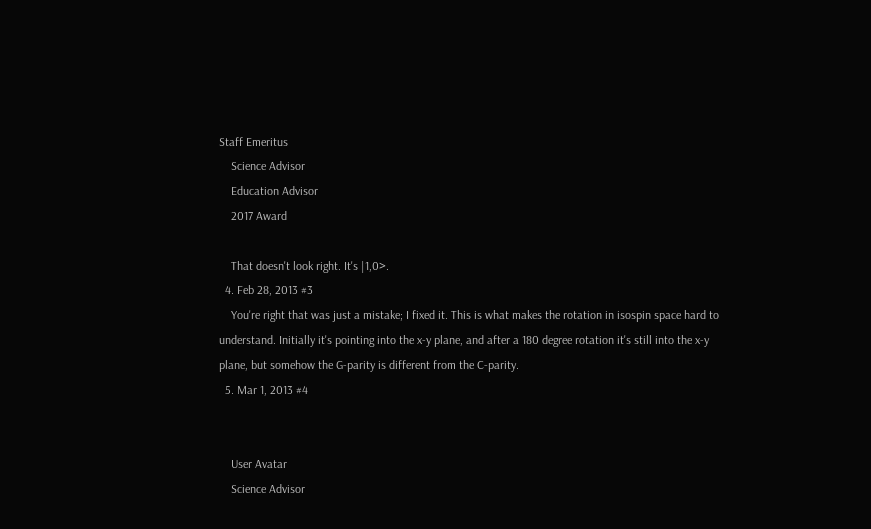Staff Emeritus
    Science Advisor
    Education Advisor
    2017 Award

    That doesn't look right. It's |1,0>.
  4. Feb 28, 2013 #3
    You're right that was just a mistake; I fixed it. This is what makes the rotation in isospin space hard to understand. Initially it's pointing into the x-y plane, and after a 180 degree rotation it's still into the x-y plane, but somehow the G-parity is different from the C-parity.
  5. Mar 1, 2013 #4


    User Avatar
    Science Advisor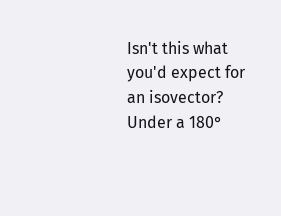Isn't this what you'd expect for an isovector? Under a 180°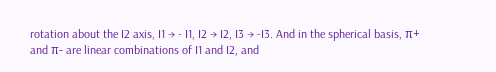rotation about the I2 axis, I1 → - I1, I2 → I2, I3 → -I3. And in the spherical basis, π+ and π- are linear combinations of I1 and I2, and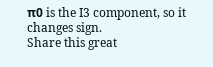π0 is the I3 component, so it changes sign.
Share this great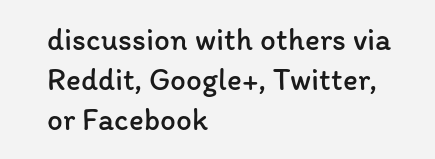discussion with others via Reddit, Google+, Twitter, or Facebook